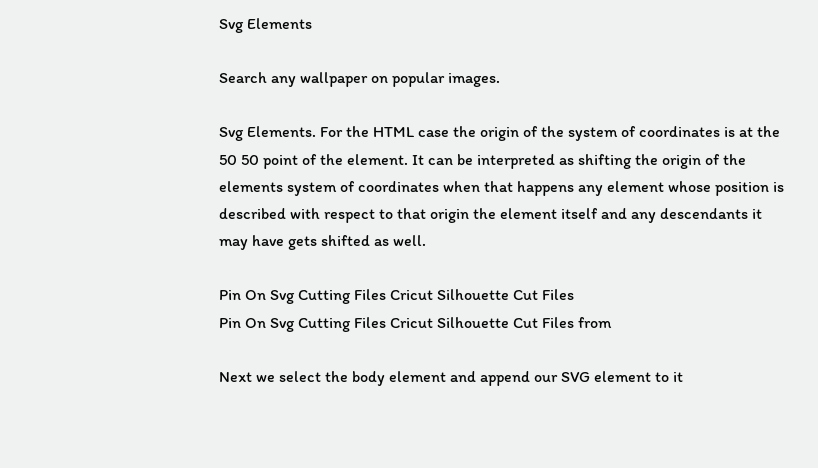Svg Elements

Search any wallpaper on popular images.

Svg Elements. For the HTML case the origin of the system of coordinates is at the 50 50 point of the element. It can be interpreted as shifting the origin of the elements system of coordinates when that happens any element whose position is described with respect to that origin the element itself and any descendants it may have gets shifted as well.

Pin On Svg Cutting Files Cricut Silhouette Cut Files
Pin On Svg Cutting Files Cricut Silhouette Cut Files from

Next we select the body element and append our SVG element to it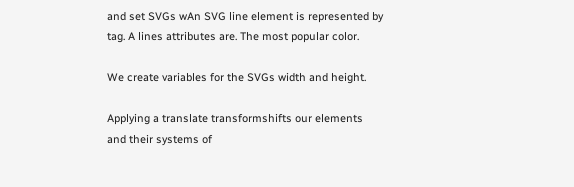and set SVGs wAn SVG line element is represented by tag. A lines attributes are. The most popular color.

We create variables for the SVGs width and height.

Applying a translate transformshifts our elements and their systems of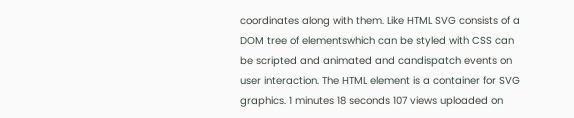coordinates along with them. Like HTML SVG consists of a DOM tree of elementswhich can be styled with CSS can be scripted and animated and candispatch events on user interaction. The HTML element is a container for SVG graphics. 1 minutes 18 seconds 107 views uploaded on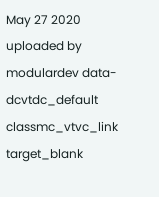May 27 2020 uploaded by modulardev data-dcvtdc_default classmc_vtvc_link target_blank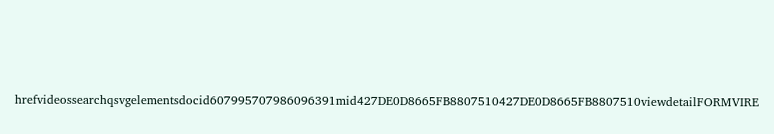hrefvideossearchqsvgelementsdocid607995707986096391mid427DE0D8665FB8807510427DE0D8665FB8807510viewdetailFORMVIRE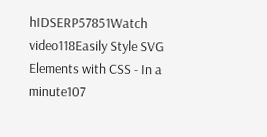hIDSERP57851Watch video118Easily Style SVG Elements with CSS - In a minute107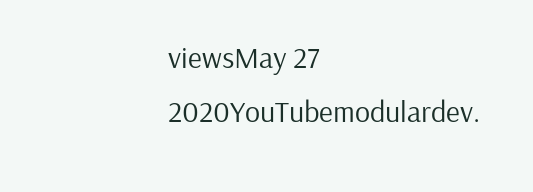viewsMay 27 2020YouTubemodulardev.